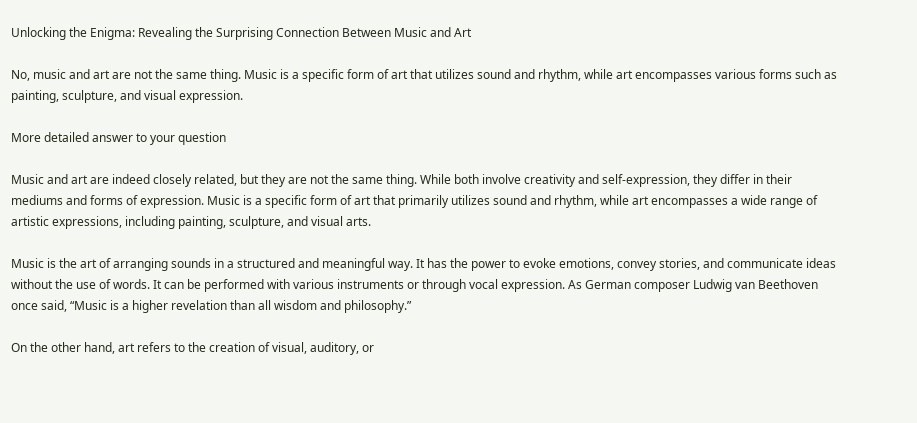Unlocking the Enigma: Revealing the Surprising Connection Between Music and Art

No, music and art are not the same thing. Music is a specific form of art that utilizes sound and rhythm, while art encompasses various forms such as painting, sculpture, and visual expression.

More detailed answer to your question

Music and art are indeed closely related, but they are not the same thing. While both involve creativity and self-expression, they differ in their mediums and forms of expression. Music is a specific form of art that primarily utilizes sound and rhythm, while art encompasses a wide range of artistic expressions, including painting, sculpture, and visual arts.

Music is the art of arranging sounds in a structured and meaningful way. It has the power to evoke emotions, convey stories, and communicate ideas without the use of words. It can be performed with various instruments or through vocal expression. As German composer Ludwig van Beethoven once said, “Music is a higher revelation than all wisdom and philosophy.”

On the other hand, art refers to the creation of visual, auditory, or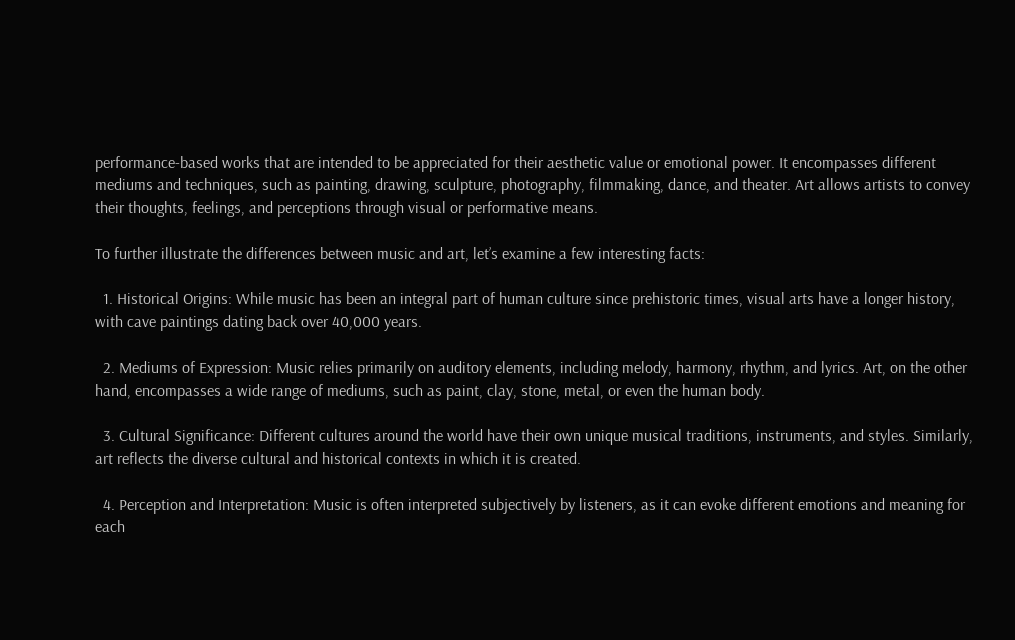performance-based works that are intended to be appreciated for their aesthetic value or emotional power. It encompasses different mediums and techniques, such as painting, drawing, sculpture, photography, filmmaking, dance, and theater. Art allows artists to convey their thoughts, feelings, and perceptions through visual or performative means.

To further illustrate the differences between music and art, let’s examine a few interesting facts:

  1. Historical Origins: While music has been an integral part of human culture since prehistoric times, visual arts have a longer history, with cave paintings dating back over 40,000 years.

  2. Mediums of Expression: Music relies primarily on auditory elements, including melody, harmony, rhythm, and lyrics. Art, on the other hand, encompasses a wide range of mediums, such as paint, clay, stone, metal, or even the human body.

  3. Cultural Significance: Different cultures around the world have their own unique musical traditions, instruments, and styles. Similarly, art reflects the diverse cultural and historical contexts in which it is created.

  4. Perception and Interpretation: Music is often interpreted subjectively by listeners, as it can evoke different emotions and meaning for each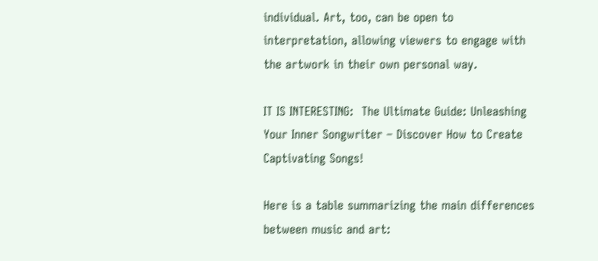individual. Art, too, can be open to interpretation, allowing viewers to engage with the artwork in their own personal way.

IT IS INTERESTING:  The Ultimate Guide: Unleashing Your Inner Songwriter – Discover How to Create Captivating Songs!

Here is a table summarizing the main differences between music and art: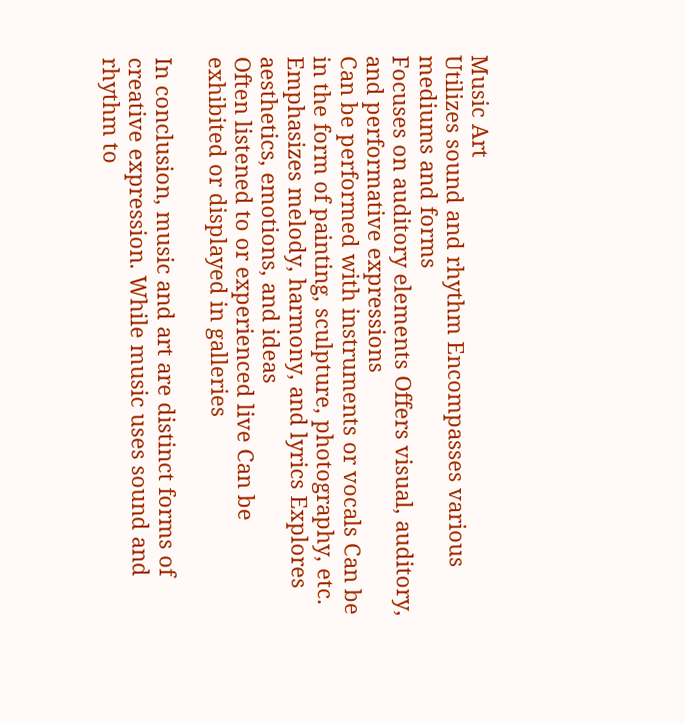Music Art
Utilizes sound and rhythm Encompasses various mediums and forms
Focuses on auditory elements Offers visual, auditory, and performative expressions
Can be performed with instruments or vocals Can be in the form of painting, sculpture, photography, etc.
Emphasizes melody, harmony, and lyrics Explores aesthetics, emotions, and ideas
Often listened to or experienced live Can be exhibited or displayed in galleries

In conclusion, music and art are distinct forms of creative expression. While music uses sound and rhythm to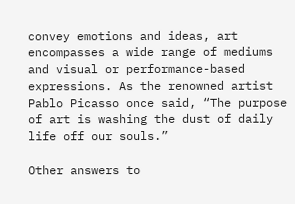convey emotions and ideas, art encompasses a wide range of mediums and visual or performance-based expressions. As the renowned artist Pablo Picasso once said, “The purpose of art is washing the dust of daily life off our souls.”

Other answers to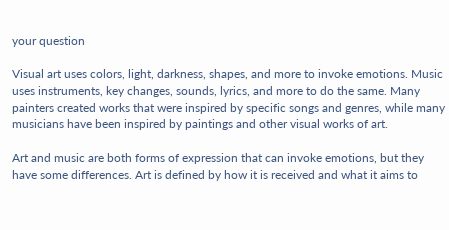your question

Visual art uses colors, light, darkness, shapes, and more to invoke emotions. Music uses instruments, key changes, sounds, lyrics, and more to do the same. Many painters created works that were inspired by specific songs and genres, while many musicians have been inspired by paintings and other visual works of art.

Art and music are both forms of expression that can invoke emotions, but they have some differences. Art is defined by how it is received and what it aims to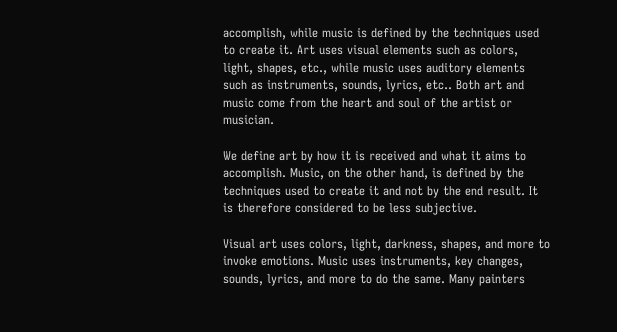accomplish, while music is defined by the techniques used to create it. Art uses visual elements such as colors, light, shapes, etc., while music uses auditory elements such as instruments, sounds, lyrics, etc.. Both art and music come from the heart and soul of the artist or musician.

We define art by how it is received and what it aims to accomplish. Music, on the other hand, is defined by the techniques used to create it and not by the end result. It is therefore considered to be less subjective.

Visual art uses colors, light, darkness, shapes, and more to invoke emotions. Music uses instruments, key changes, sounds, lyrics, and more to do the same. Many painters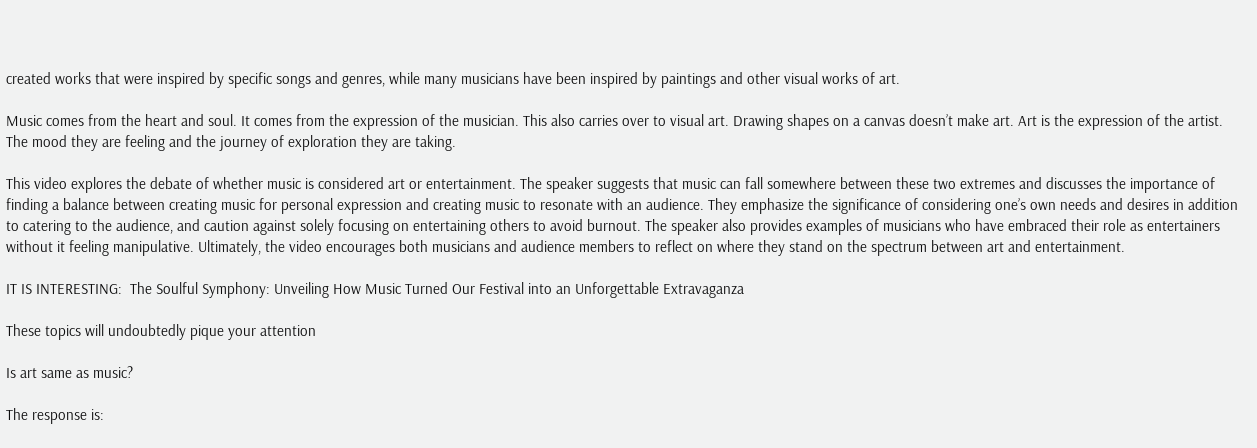created works that were inspired by specific songs and genres, while many musicians have been inspired by paintings and other visual works of art.

Music comes from the heart and soul. It comes from the expression of the musician. This also carries over to visual art. Drawing shapes on a canvas doesn’t make art. Art is the expression of the artist. The mood they are feeling and the journey of exploration they are taking.

This video explores the debate of whether music is considered art or entertainment. The speaker suggests that music can fall somewhere between these two extremes and discusses the importance of finding a balance between creating music for personal expression and creating music to resonate with an audience. They emphasize the significance of considering one’s own needs and desires in addition to catering to the audience, and caution against solely focusing on entertaining others to avoid burnout. The speaker also provides examples of musicians who have embraced their role as entertainers without it feeling manipulative. Ultimately, the video encourages both musicians and audience members to reflect on where they stand on the spectrum between art and entertainment.

IT IS INTERESTING:  The Soulful Symphony: Unveiling How Music Turned Our Festival into an Unforgettable Extravaganza

These topics will undoubtedly pique your attention

Is art same as music?

The response is: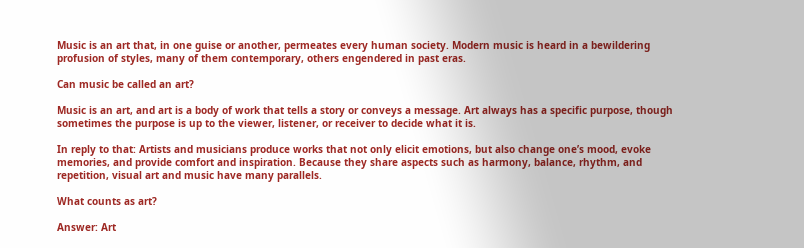Music is an art that, in one guise or another, permeates every human society. Modern music is heard in a bewildering profusion of styles, many of them contemporary, others engendered in past eras.

Can music be called an art?

Music is an art, and art is a body of work that tells a story or conveys a message. Art always has a specific purpose, though sometimes the purpose is up to the viewer, listener, or receiver to decide what it is.

In reply to that: Artists and musicians produce works that not only elicit emotions, but also change one’s mood, evoke memories, and provide comfort and inspiration. Because they share aspects such as harmony, balance, rhythm, and repetition, visual art and music have many parallels.

What counts as art?

Answer: Art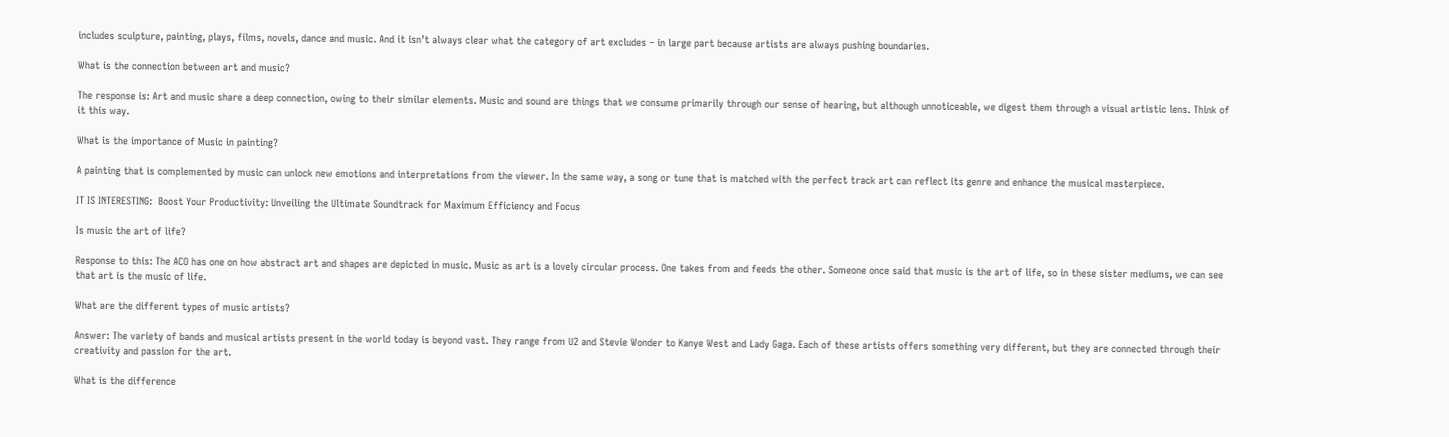includes sculpture, painting, plays, films, novels, dance and music. And it isn’t always clear what the category of art excludes – in large part because artists are always pushing boundaries.

What is the connection between art and music?

The response is: Art and music share a deep connection, owing to their similar elements. Music and sound are things that we consume primarily through our sense of hearing, but although unnoticeable, we digest them through a visual artistic lens. Think of it this way.

What is the importance of Music in painting?

A painting that is complemented by music can unlock new emotions and interpretations from the viewer. In the same way, a song or tune that is matched with the perfect track art can reflect its genre and enhance the musical masterpiece.

IT IS INTERESTING:  Boost Your Productivity: Unveiling the Ultimate Soundtrack for Maximum Efficiency and Focus

Is music the art of life?

Response to this: The ACO has one on how abstract art and shapes are depicted in music. Music as art is a lovely circular process. One takes from and feeds the other. Someone once said that music is the art of life, so in these sister mediums, we can see that art is the music of life.

What are the different types of music artists?

Answer: The variety of bands and musical artists present in the world today is beyond vast. They range from U2 and Stevie Wonder to Kanye West and Lady Gaga. Each of these artists offers something very different, but they are connected through their creativity and passion for the art.

What is the difference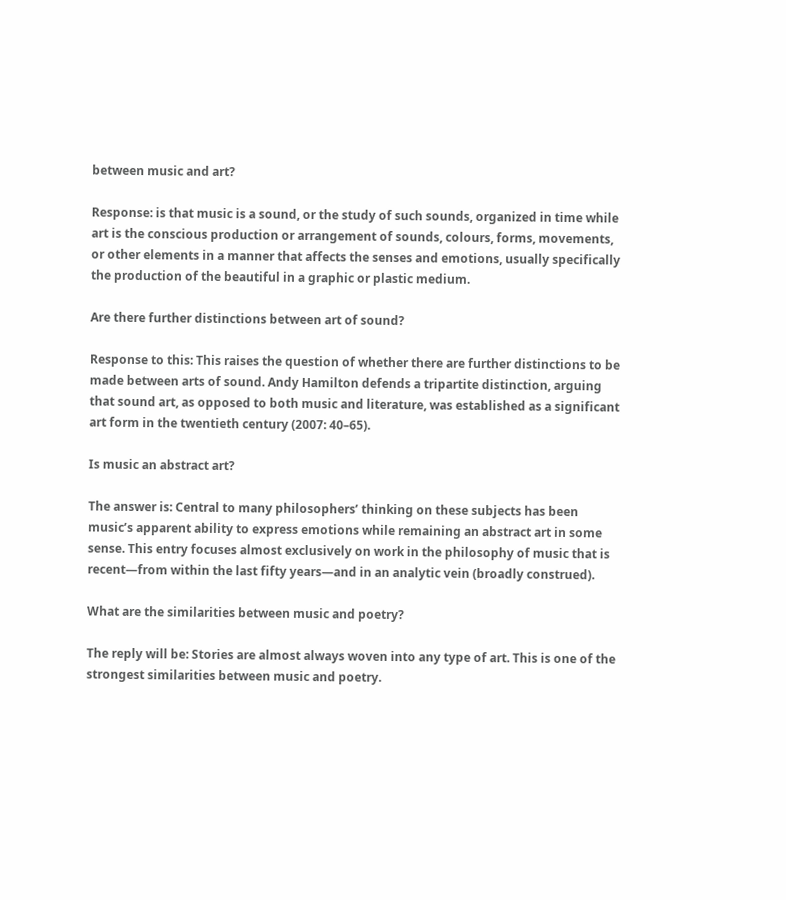between music and art?

Response: is that music is a sound, or the study of such sounds, organized in time while art is the conscious production or arrangement of sounds, colours, forms, movements, or other elements in a manner that affects the senses and emotions, usually specifically the production of the beautiful in a graphic or plastic medium.

Are there further distinctions between art of sound?

Response to this: This raises the question of whether there are further distinctions to be made between arts of sound. Andy Hamilton defends a tripartite distinction, arguing that sound art, as opposed to both music and literature, was established as a significant art form in the twentieth century (2007: 40–65).

Is music an abstract art?

The answer is: Central to many philosophers’ thinking on these subjects has been music’s apparent ability to express emotions while remaining an abstract art in some sense. This entry focuses almost exclusively on work in the philosophy of music that is recent—from within the last fifty years—and in an analytic vein (broadly construed).

What are the similarities between music and poetry?

The reply will be: Stories are almost always woven into any type of art. This is one of the strongest similarities between music and poetry.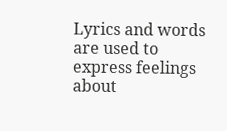Lyrics and words are used to express feelings about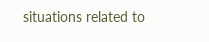situations related to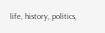life, history, politics,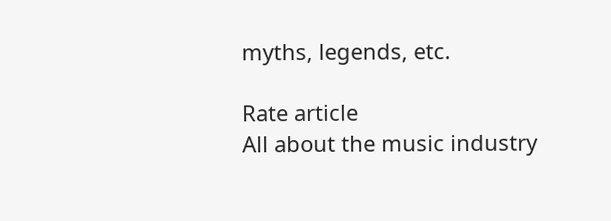myths, legends, etc.

Rate article
All about the music industry